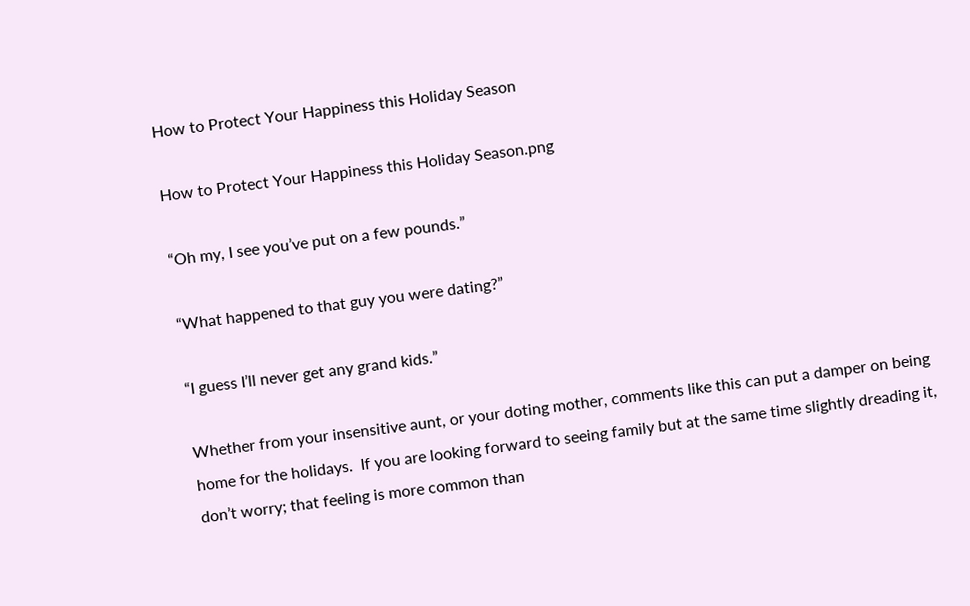How to Protect Your Happiness this Holiday Season

How to Protect Your Happiness this Holiday Season.png

“Oh my, I see you’ve put on a few pounds.”

“What happened to that guy you were dating?”

“I guess I’ll never get any grand kids.”

Whether from your insensitive aunt, or your doting mother, comments like this can put a damper on being home for the holidays.  If you are looking forward to seeing family but at the same time slightly dreading it, don’t worry; that feeling is more common than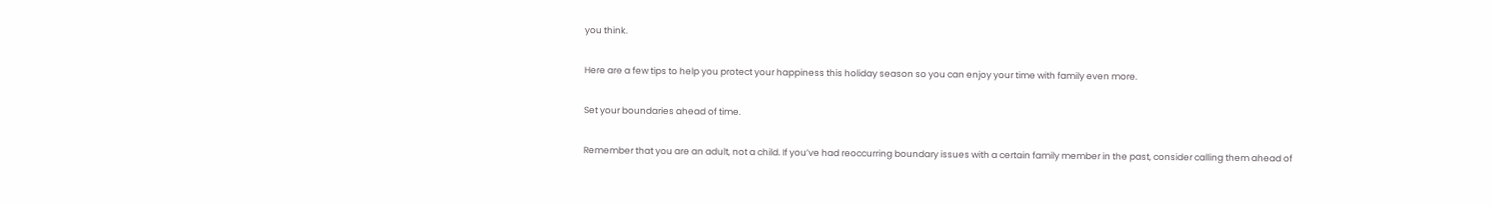you think.

Here are a few tips to help you protect your happiness this holiday season so you can enjoy your time with family even more.

Set your boundaries ahead of time.

Remember that you are an adult, not a child. If you’ve had reoccurring boundary issues with a certain family member in the past, consider calling them ahead of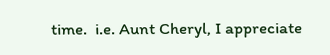time.  i.e. Aunt Cheryl, I appreciate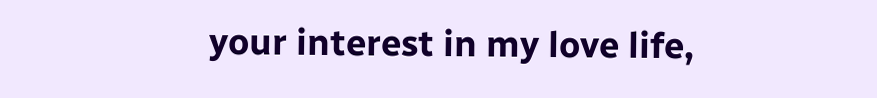your interest in my love life,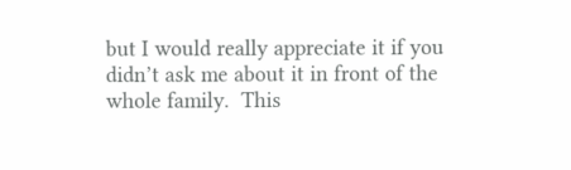but I would really appreciate it if you didn’t ask me about it in front of the whole family.  This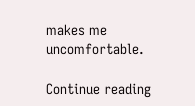makes me uncomfortable.

Continue reading